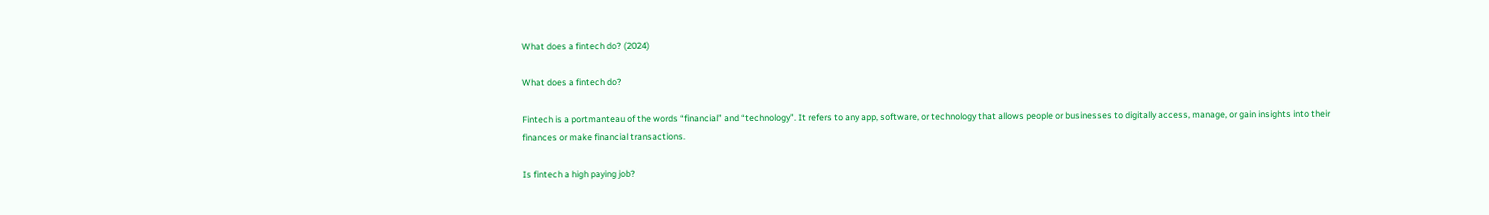What does a fintech do? (2024)

What does a fintech do?

Fintech is a portmanteau of the words “financial” and “technology”. It refers to any app, software, or technology that allows people or businesses to digitally access, manage, or gain insights into their finances or make financial transactions.

Is fintech a high paying job?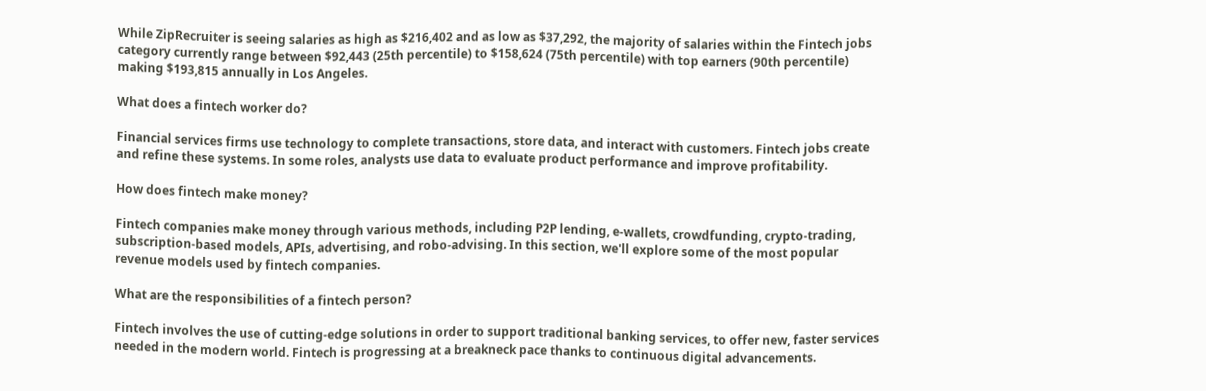While ZipRecruiter is seeing salaries as high as $216,402 and as low as $37,292, the majority of salaries within the Fintech jobs category currently range between $92,443 (25th percentile) to $158,624 (75th percentile) with top earners (90th percentile) making $193,815 annually in Los Angeles.

What does a fintech worker do?

Financial services firms use technology to complete transactions, store data, and interact with customers. Fintech jobs create and refine these systems. In some roles, analysts use data to evaluate product performance and improve profitability.

How does fintech make money?

Fintech companies make money through various methods, including P2P lending, e-wallets, crowdfunding, crypto-trading, subscription-based models, APIs, advertising, and robo-advising. In this section, we'll explore some of the most popular revenue models used by fintech companies.

What are the responsibilities of a fintech person?

Fintech involves the use of cutting-edge solutions in order to support traditional banking services, to offer new, faster services needed in the modern world. Fintech is progressing at a breakneck pace thanks to continuous digital advancements.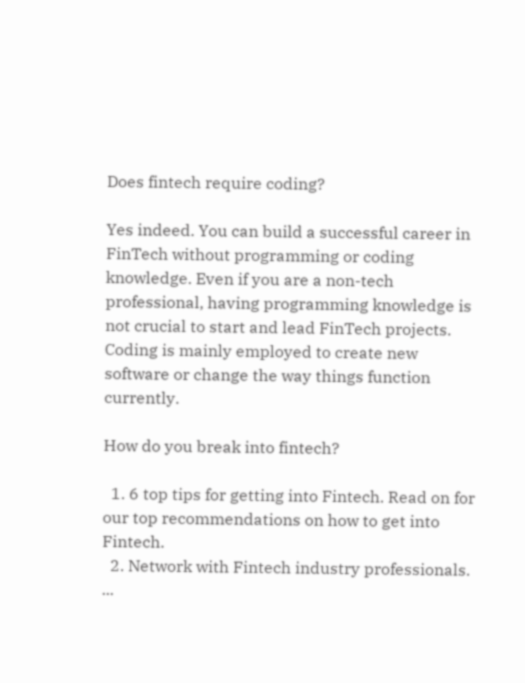Does fintech require coding?

Yes indeed. You can build a successful career in FinTech without programming or coding knowledge. Even if you are a non-tech professional, having programming knowledge is not crucial to start and lead FinTech projects. Coding is mainly employed to create new software or change the way things function currently.

How do you break into fintech?

  1. 6 top tips for getting into Fintech. Read on for our top recommendations on how to get into Fintech.
  2. Network with Fintech industry professionals. ...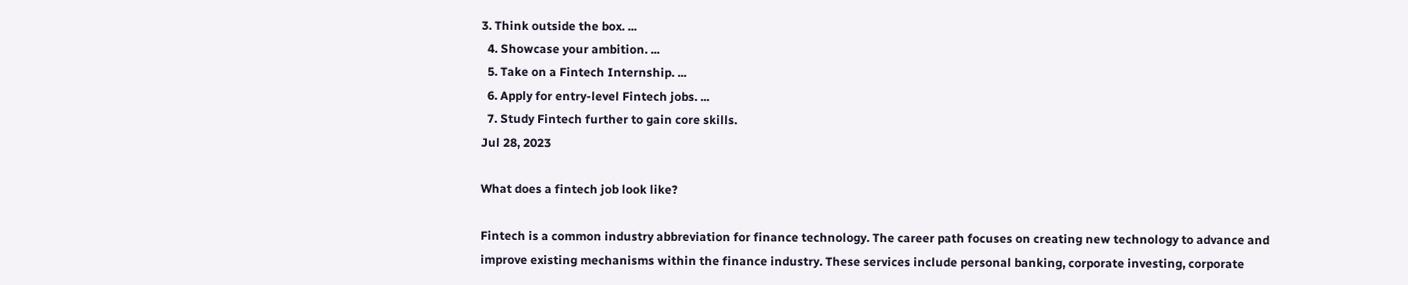3. Think outside the box. ...
  4. Showcase your ambition. ...
  5. Take on a Fintech Internship. ...
  6. Apply for entry-level Fintech jobs. ...
  7. Study Fintech further to gain core skills.
Jul 28, 2023

What does a fintech job look like?

Fintech is a common industry abbreviation for finance technology. The career path focuses on creating new technology to advance and improve existing mechanisms within the finance industry. These services include personal banking, corporate investing, corporate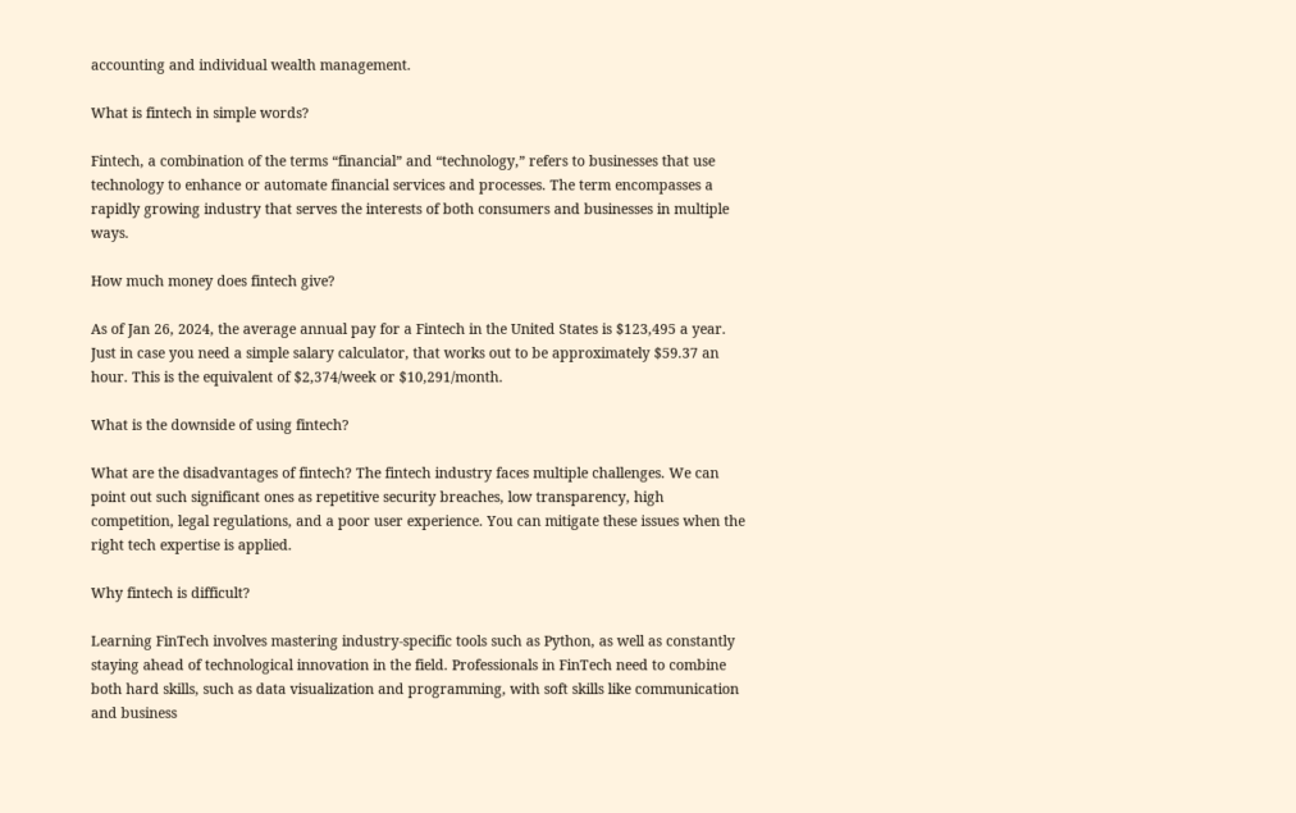accounting and individual wealth management.

What is fintech in simple words?

Fintech, a combination of the terms “financial” and “technology,” refers to businesses that use technology to enhance or automate financial services and processes. The term encompasses a rapidly growing industry that serves the interests of both consumers and businesses in multiple ways.

How much money does fintech give?

As of Jan 26, 2024, the average annual pay for a Fintech in the United States is $123,495 a year. Just in case you need a simple salary calculator, that works out to be approximately $59.37 an hour. This is the equivalent of $2,374/week or $10,291/month.

What is the downside of using fintech?

What are the disadvantages of fintech? The fintech industry faces multiple challenges. We can point out such significant ones as repetitive security breaches, low transparency, high competition, legal regulations, and a poor user experience. You can mitigate these issues when the right tech expertise is applied.

Why fintech is difficult?

Learning FinTech involves mastering industry-specific tools such as Python, as well as constantly staying ahead of technological innovation in the field. Professionals in FinTech need to combine both hard skills, such as data visualization and programming, with soft skills like communication and business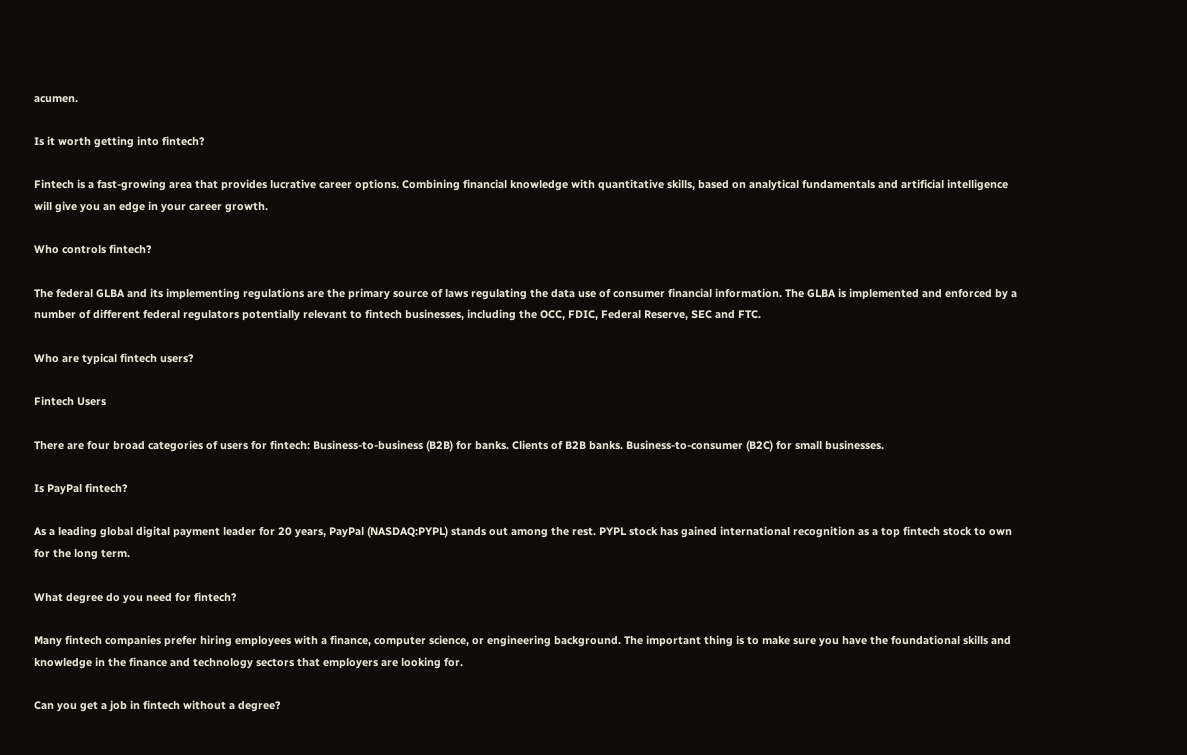acumen.

Is it worth getting into fintech?

Fintech is a fast-growing area that provides lucrative career options. Combining financial knowledge with quantitative skills, based on analytical fundamentals and artificial intelligence will give you an edge in your career growth.

Who controls fintech?

The federal GLBA and its implementing regulations are the primary source of laws regulating the data use of consumer financial information. The GLBA is implemented and enforced by a number of different federal regulators potentially relevant to fintech businesses, including the OCC, FDIC, Federal Reserve, SEC and FTC.

Who are typical fintech users?

Fintech Users

There are four broad categories of users for fintech: Business-to-business (B2B) for banks. Clients of B2B banks. Business-to-consumer (B2C) for small businesses.

Is PayPal fintech?

As a leading global digital payment leader for 20 years, PayPal (NASDAQ:PYPL) stands out among the rest. PYPL stock has gained international recognition as a top fintech stock to own for the long term.

What degree do you need for fintech?

Many fintech companies prefer hiring employees with a finance, computer science, or engineering background. The important thing is to make sure you have the foundational skills and knowledge in the finance and technology sectors that employers are looking for.

Can you get a job in fintech without a degree?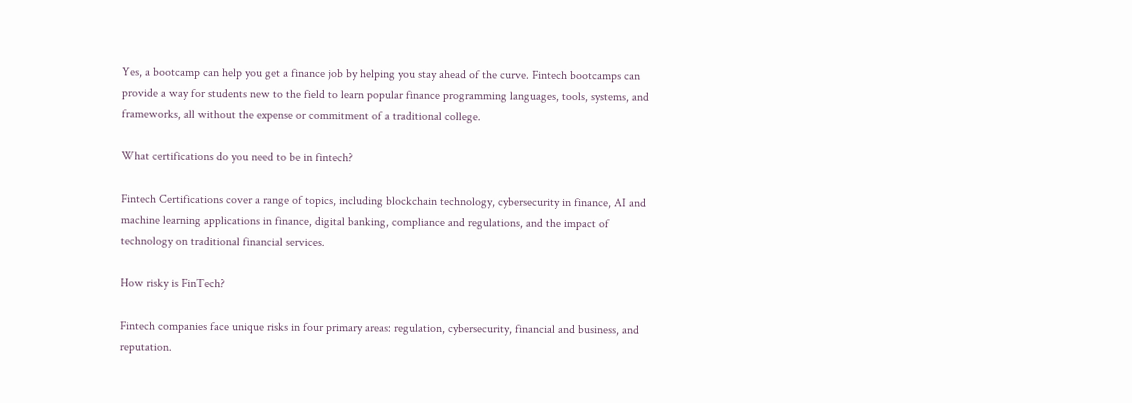Yes, a bootcamp can help you get a finance job by helping you stay ahead of the curve. Fintech bootcamps can provide a way for students new to the field to learn popular finance programming languages, tools, systems, and frameworks, all without the expense or commitment of a traditional college.

What certifications do you need to be in fintech?

Fintech Certifications cover a range of topics, including blockchain technology, cybersecurity in finance, AI and machine learning applications in finance, digital banking, compliance and regulations, and the impact of technology on traditional financial services.

How risky is FinTech?

Fintech companies face unique risks in four primary areas: regulation, cybersecurity, financial and business, and reputation.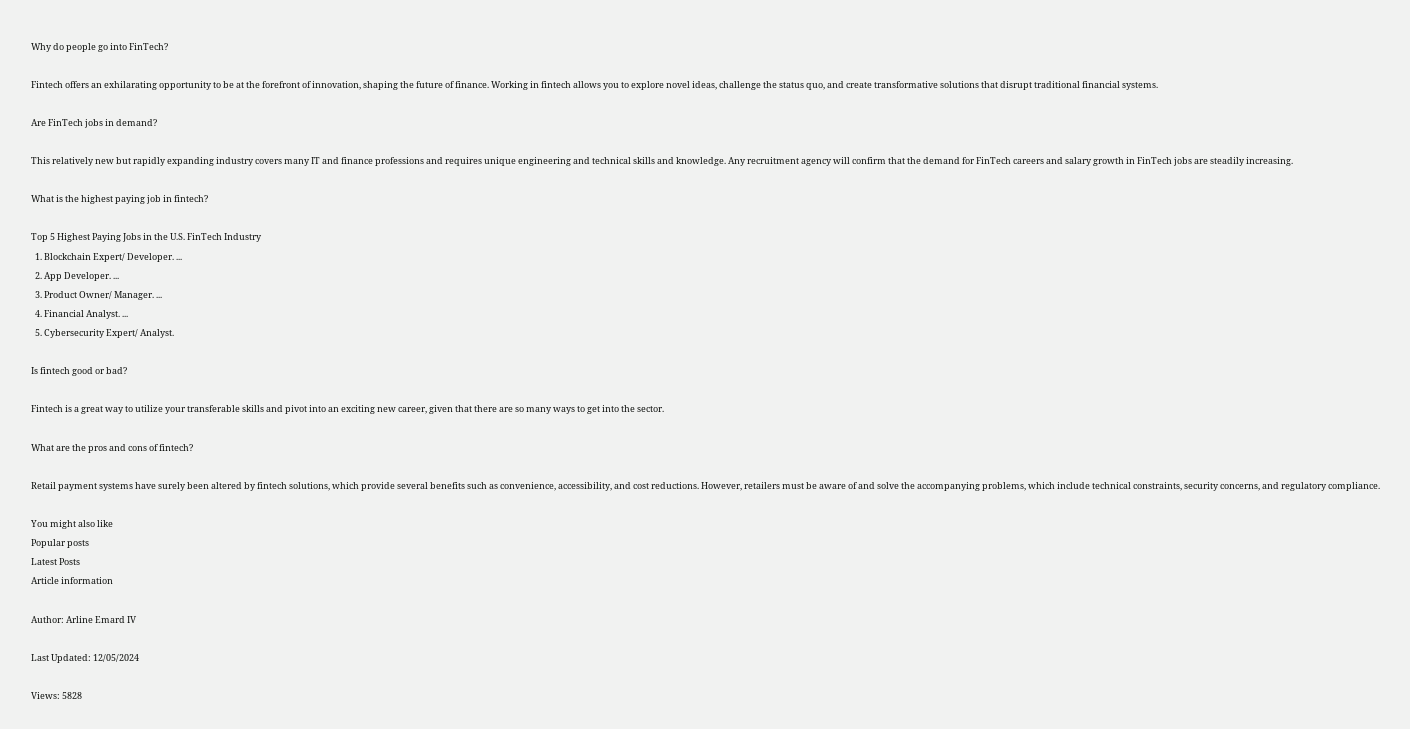Why do people go into FinTech?

Fintech offers an exhilarating opportunity to be at the forefront of innovation, shaping the future of finance. Working in fintech allows you to explore novel ideas, challenge the status quo, and create transformative solutions that disrupt traditional financial systems.

Are FinTech jobs in demand?

This relatively new but rapidly expanding industry covers many IT and finance professions and requires unique engineering and technical skills and knowledge. Any recruitment agency will confirm that the demand for FinTech careers and salary growth in FinTech jobs are steadily increasing.

What is the highest paying job in fintech?

Top 5 Highest Paying Jobs in the U.S. FinTech Industry
  1. Blockchain Expert/ Developer. ...
  2. App Developer. ...
  3. Product Owner/ Manager. ...
  4. Financial Analyst. ...
  5. Cybersecurity Expert/ Analyst.

Is fintech good or bad?

Fintech is a great way to utilize your transferable skills and pivot into an exciting new career, given that there are so many ways to get into the sector.

What are the pros and cons of fintech?

Retail payment systems have surely been altered by fintech solutions, which provide several benefits such as convenience, accessibility, and cost reductions. However, retailers must be aware of and solve the accompanying problems, which include technical constraints, security concerns, and regulatory compliance.

You might also like
Popular posts
Latest Posts
Article information

Author: Arline Emard IV

Last Updated: 12/05/2024

Views: 5828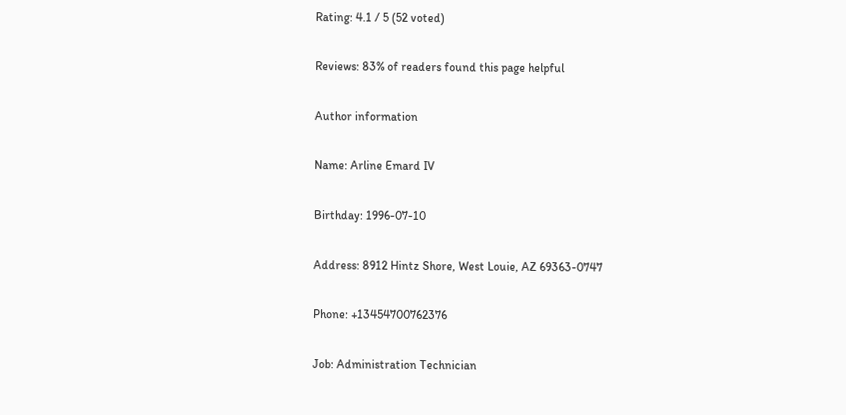Rating: 4.1 / 5 (52 voted)

Reviews: 83% of readers found this page helpful

Author information

Name: Arline Emard IV

Birthday: 1996-07-10

Address: 8912 Hintz Shore, West Louie, AZ 69363-0747

Phone: +13454700762376

Job: Administration Technician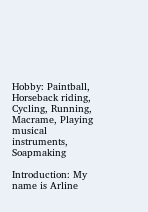Hobby: Paintball, Horseback riding, Cycling, Running, Macrame, Playing musical instruments, Soapmaking

Introduction: My name is Arline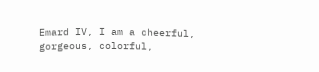Emard IV, I am a cheerful, gorgeous, colorful,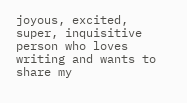joyous, excited, super, inquisitive person who loves writing and wants to share my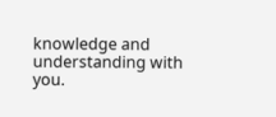knowledge and understanding with you.